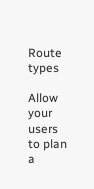Route types

Allow your users to plan a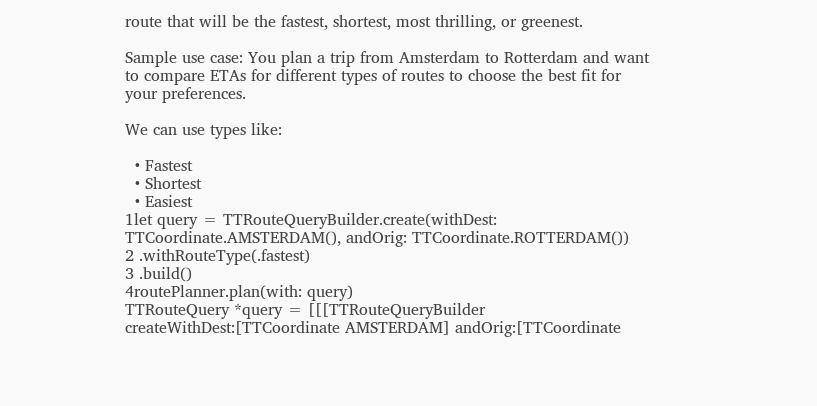route that will be the fastest, shortest, most thrilling, or greenest.

Sample use case: You plan a trip from Amsterdam to Rotterdam and want to compare ETAs for different types of routes to choose the best fit for your preferences.

We can use types like:

  • Fastest
  • Shortest
  • Easiest
1let query = TTRouteQueryBuilder.create(withDest: TTCoordinate.AMSTERDAM(), andOrig: TTCoordinate.ROTTERDAM())
2 .withRouteType(.fastest)
3 .build()
4routePlanner.plan(with: query)
TTRouteQuery *query = [[[TTRouteQueryBuilder createWithDest:[TTCoordinate AMSTERDAM] andOrig:[TTCoordinate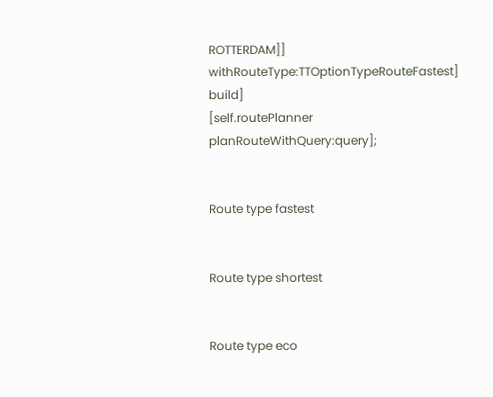ROTTERDAM]] withRouteType:TTOptionTypeRouteFastest] build]
[self.routePlanner planRouteWithQuery:query];


Route type fastest


Route type shortest


Route type eco